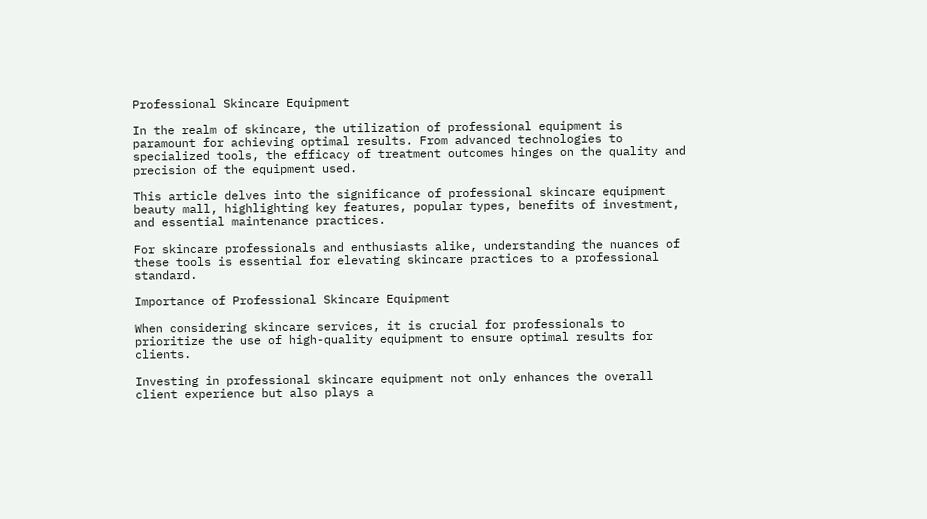Professional Skincare Equipment

In the realm of skincare, the utilization of professional equipment is paramount for achieving optimal results. From advanced technologies to specialized tools, the efficacy of treatment outcomes hinges on the quality and precision of the equipment used.

This article delves into the significance of professional skincare equipment beauty mall, highlighting key features, popular types, benefits of investment, and essential maintenance practices.

For skincare professionals and enthusiasts alike, understanding the nuances of these tools is essential for elevating skincare practices to a professional standard.

Importance of Professional Skincare Equipment

When considering skincare services, it is crucial for professionals to prioritize the use of high-quality equipment to ensure optimal results for clients.

Investing in professional skincare equipment not only enhances the overall client experience but also plays a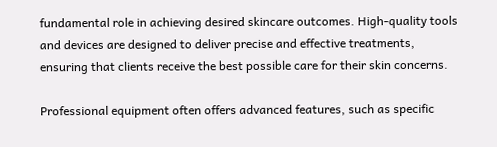fundamental role in achieving desired skincare outcomes. High-quality tools and devices are designed to deliver precise and effective treatments, ensuring that clients receive the best possible care for their skin concerns.

Professional equipment often offers advanced features, such as specific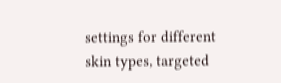settings for different skin types, targeted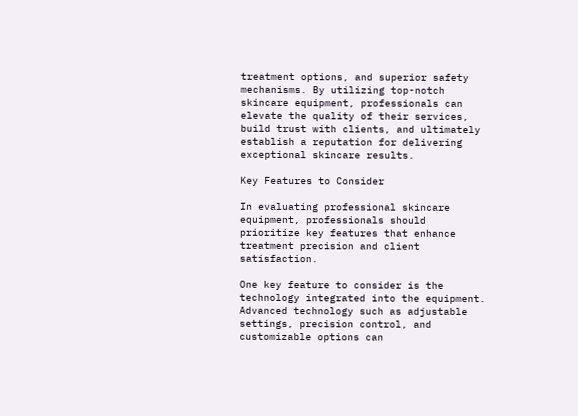treatment options, and superior safety mechanisms. By utilizing top-notch skincare equipment, professionals can elevate the quality of their services, build trust with clients, and ultimately establish a reputation for delivering exceptional skincare results.

Key Features to Consider

In evaluating professional skincare equipment, professionals should prioritize key features that enhance treatment precision and client satisfaction.

One key feature to consider is the technology integrated into the equipment. Advanced technology such as adjustable settings, precision control, and customizable options can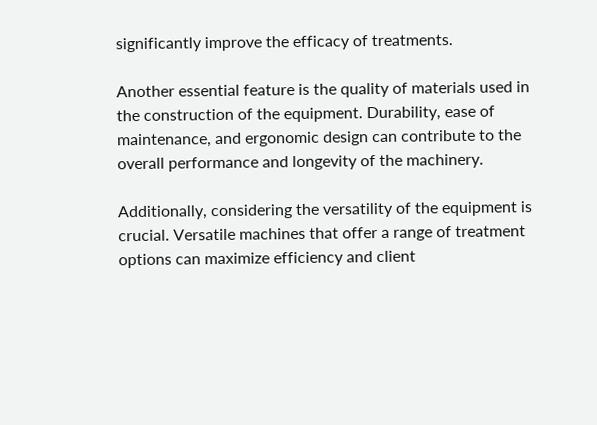significantly improve the efficacy of treatments.

Another essential feature is the quality of materials used in the construction of the equipment. Durability, ease of maintenance, and ergonomic design can contribute to the overall performance and longevity of the machinery.

Additionally, considering the versatility of the equipment is crucial. Versatile machines that offer a range of treatment options can maximize efficiency and client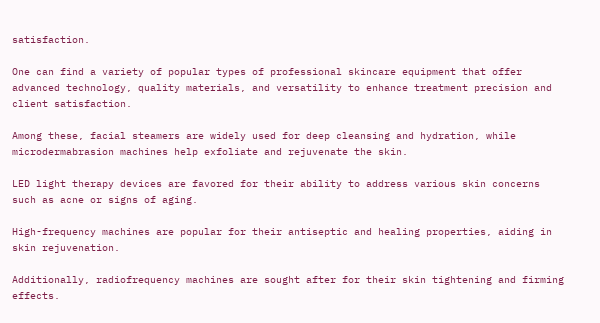satisfaction.

One can find a variety of popular types of professional skincare equipment that offer advanced technology, quality materials, and versatility to enhance treatment precision and client satisfaction.

Among these, facial steamers are widely used for deep cleansing and hydration, while microdermabrasion machines help exfoliate and rejuvenate the skin.

LED light therapy devices are favored for their ability to address various skin concerns such as acne or signs of aging.

High-frequency machines are popular for their antiseptic and healing properties, aiding in skin rejuvenation.

Additionally, radiofrequency machines are sought after for their skin tightening and firming effects.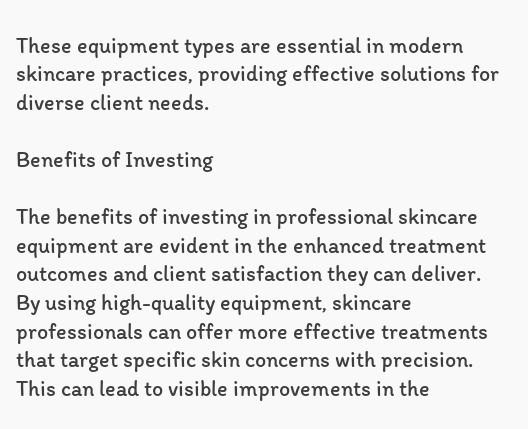These equipment types are essential in modern skincare practices, providing effective solutions for diverse client needs.

Benefits of Investing

The benefits of investing in professional skincare equipment are evident in the enhanced treatment outcomes and client satisfaction they can deliver. By using high-quality equipment, skincare professionals can offer more effective treatments that target specific skin concerns with precision. This can lead to visible improvements in the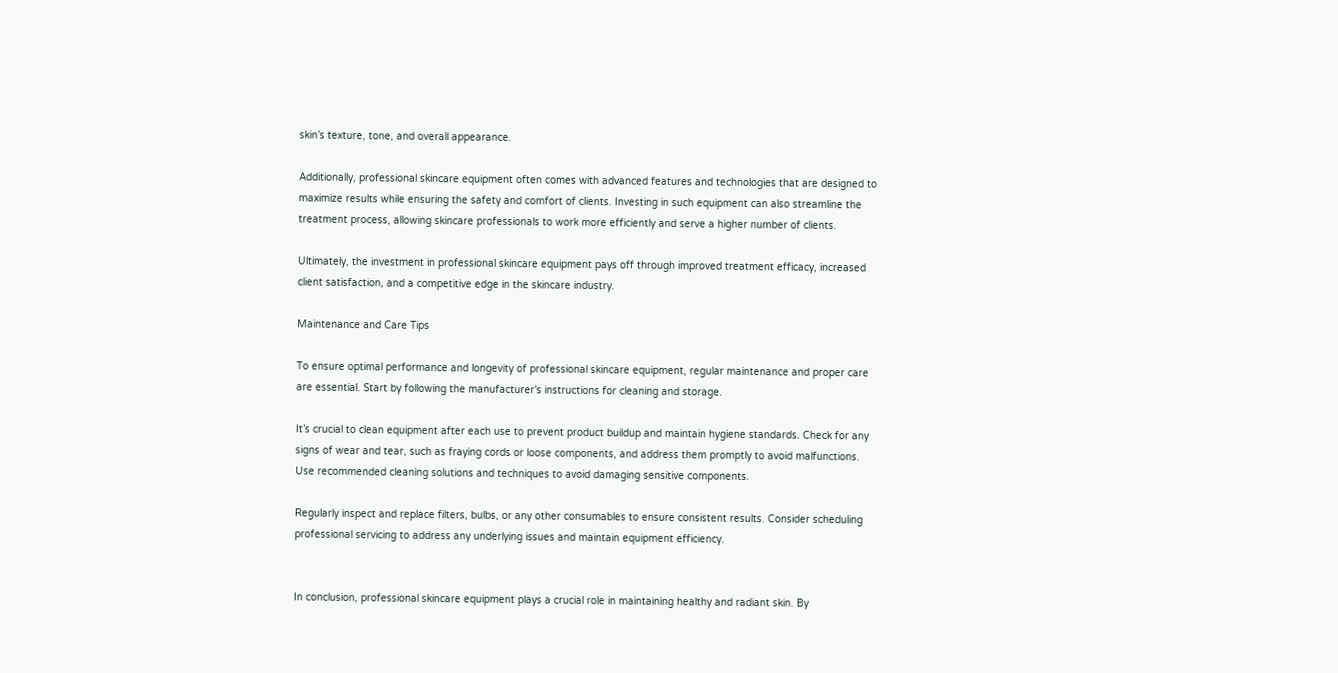skin’s texture, tone, and overall appearance.

Additionally, professional skincare equipment often comes with advanced features and technologies that are designed to maximize results while ensuring the safety and comfort of clients. Investing in such equipment can also streamline the treatment process, allowing skincare professionals to work more efficiently and serve a higher number of clients.

Ultimately, the investment in professional skincare equipment pays off through improved treatment efficacy, increased client satisfaction, and a competitive edge in the skincare industry.

Maintenance and Care Tips

To ensure optimal performance and longevity of professional skincare equipment, regular maintenance and proper care are essential. Start by following the manufacturer’s instructions for cleaning and storage.

It’s crucial to clean equipment after each use to prevent product buildup and maintain hygiene standards. Check for any signs of wear and tear, such as fraying cords or loose components, and address them promptly to avoid malfunctions. Use recommended cleaning solutions and techniques to avoid damaging sensitive components.

Regularly inspect and replace filters, bulbs, or any other consumables to ensure consistent results. Consider scheduling professional servicing to address any underlying issues and maintain equipment efficiency.


In conclusion, professional skincare equipment plays a crucial role in maintaining healthy and radiant skin. By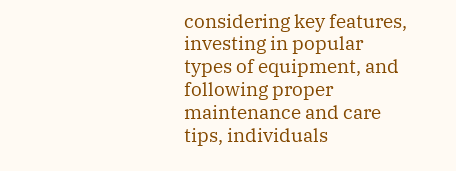considering key features, investing in popular types of equipment, and following proper maintenance and care tips, individuals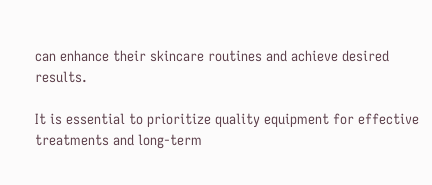can enhance their skincare routines and achieve desired results.

It is essential to prioritize quality equipment for effective treatments and long-term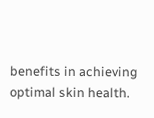benefits in achieving optimal skin health.